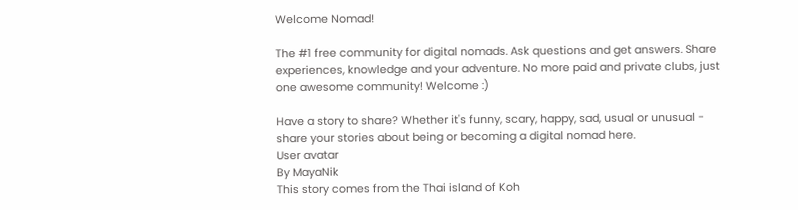Welcome Nomad!

The #1 free community for digital nomads. Ask questions and get answers. Share experiences, knowledge and your adventure. No more paid and private clubs, just one awesome community! Welcome :)

Have a story to share? Whether it's funny, scary, happy, sad, usual or unusual - share your stories about being or becoming a digital nomad here.
User avatar
By MayaNik
This story comes from the Thai island of Koh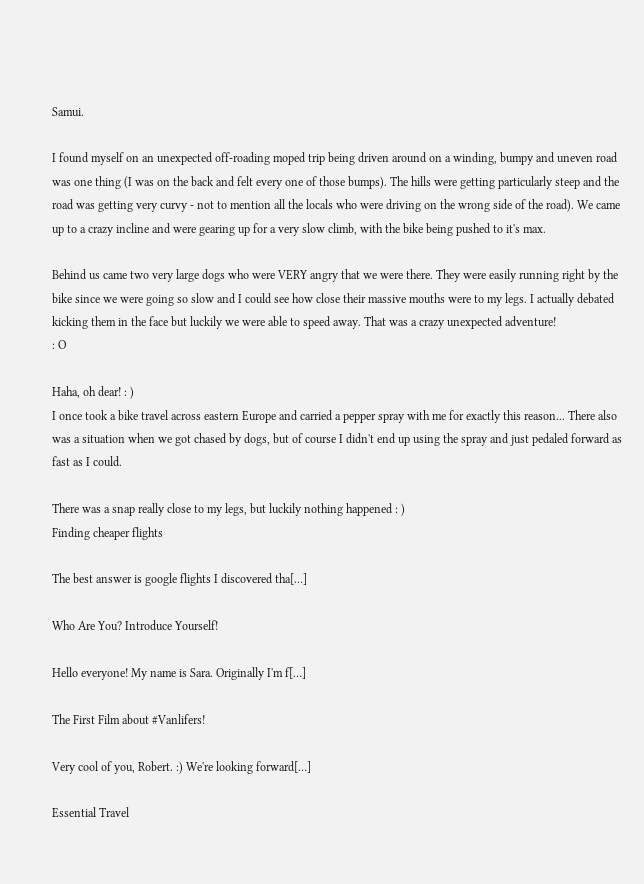Samui.

I found myself on an unexpected off-roading moped trip being driven around on a winding, bumpy and uneven road was one thing (I was on the back and felt every one of those bumps). The hills were getting particularly steep and the road was getting very curvy - not to mention all the locals who were driving on the wrong side of the road). We came up to a crazy incline and were gearing up for a very slow climb, with the bike being pushed to it's max.

Behind us came two very large dogs who were VERY angry that we were there. They were easily running right by the bike since we were going so slow and I could see how close their massive mouths were to my legs. I actually debated kicking them in the face but luckily we were able to speed away. That was a crazy unexpected adventure!
: O

Haha, oh dear! : )
I once took a bike travel across eastern Europe and carried a pepper spray with me for exactly this reason... There also was a situation when we got chased by dogs, but of course I didn't end up using the spray and just pedaled forward as fast as I could.

There was a snap really close to my legs, but luckily nothing happened : )
Finding cheaper flights

The best answer is google flights I discovered tha[…]

Who Are You? Introduce Yourself!

Hello everyone! My name is Sara. Originally I'm f[…]

The First Film about #Vanlifers!

Very cool of you, Robert. :) We're looking forward[…]

Essential Travel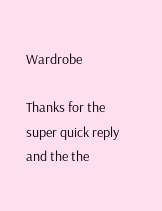Wardrobe

Thanks for the super quick reply and the the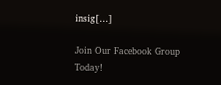insig[…]

Join Our Facebook Group Today!